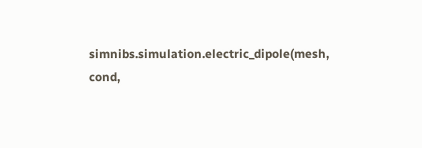simnibs.simulation.electric_dipole(mesh, cond,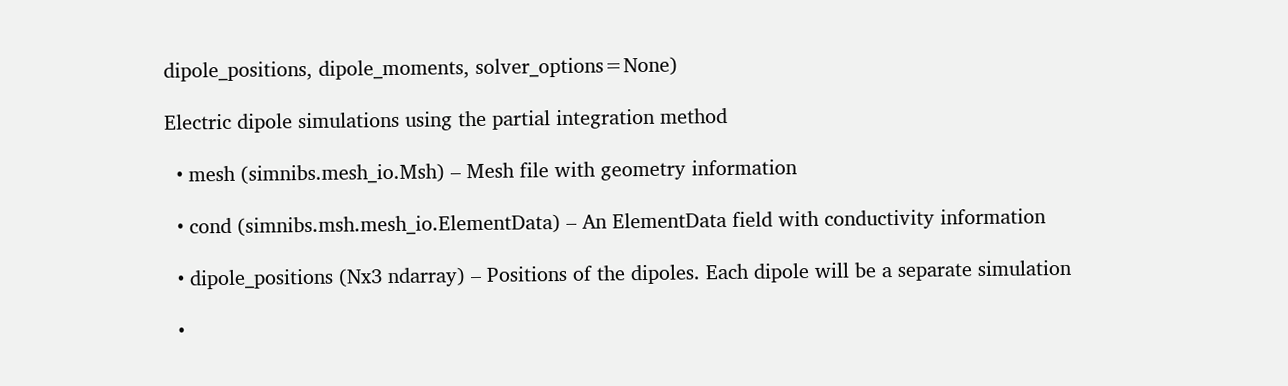dipole_positions, dipole_moments, solver_options=None)

Electric dipole simulations using the partial integration method

  • mesh (simnibs.mesh_io.Msh) – Mesh file with geometry information

  • cond (simnibs.msh.mesh_io.ElementData) – An ElementData field with conductivity information

  • dipole_positions (Nx3 ndarray) – Positions of the dipoles. Each dipole will be a separate simulation

  •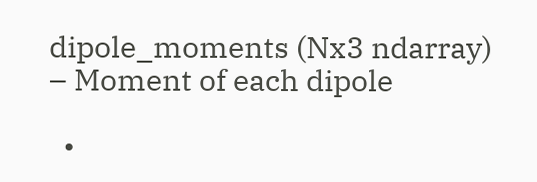dipole_moments (Nx3 ndarray) – Moment of each dipole

  •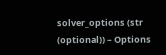solver_options (str (optional)) – Options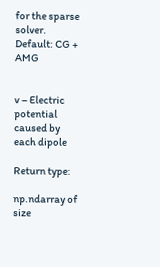for the sparse solver. Default: CG + AMG


v – Electric potential caused by each dipole

Return type:

np.ndarray of size